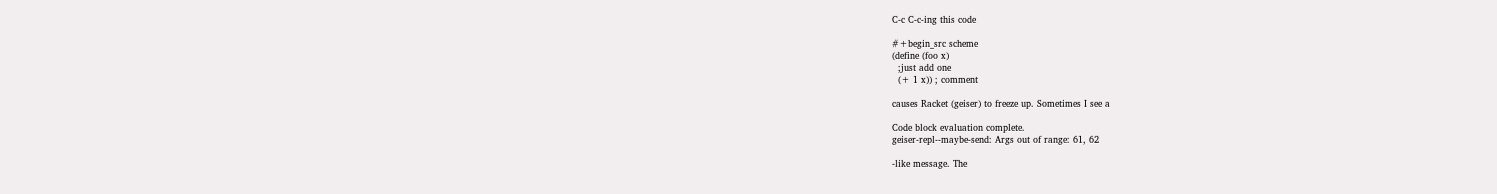C-c C-c-ing this code

#+begin_src scheme
(define (foo x)
  ;just add one
  (+ 1 x)) ; comment

causes Racket (geiser) to freeze up. Sometimes I see a

Code block evaluation complete.
geiser-repl--maybe-send: Args out of range: 61, 62

-like message. The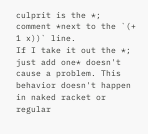culprit is the *; comment *next to the `(+ 1 x))` line.
If I take it out the *; just add one* doesn't cause a problem. This
behavior doesn't happen in naked racket or regular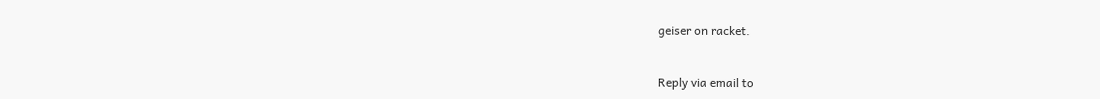geiser on racket.


Reply via email to